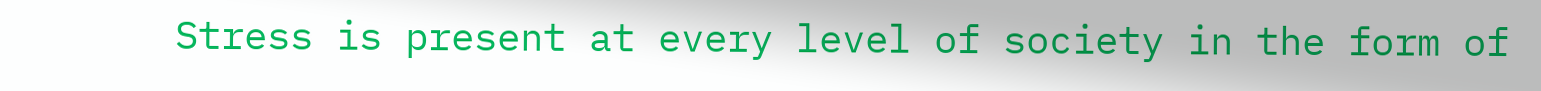Stress is present at every level of society in the form of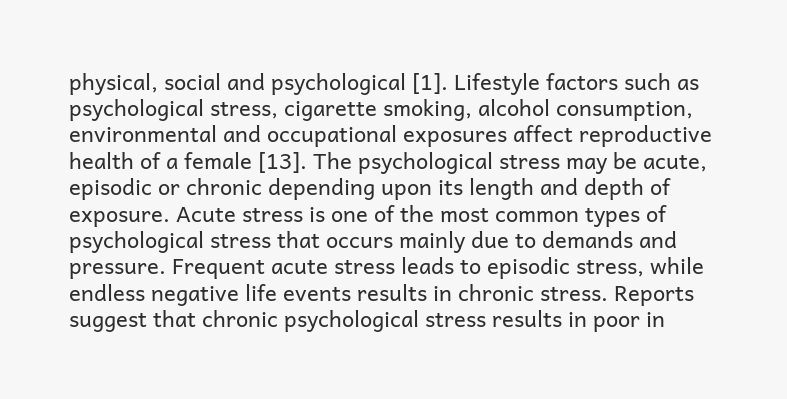physical, social and psychological [1]. Lifestyle factors such as psychological stress, cigarette smoking, alcohol consumption, environmental and occupational exposures affect reproductive health of a female [13]. The psychological stress may be acute, episodic or chronic depending upon its length and depth of exposure. Acute stress is one of the most common types of psychological stress that occurs mainly due to demands and pressure. Frequent acute stress leads to episodic stress, while endless negative life events results in chronic stress. Reports suggest that chronic psychological stress results in poor in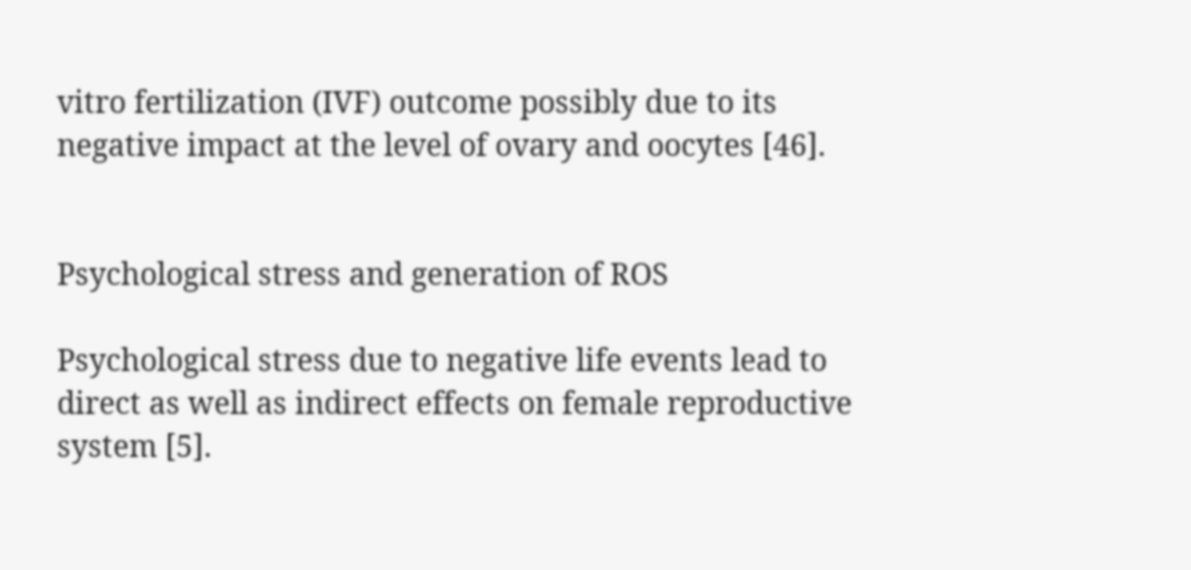vitro fertilization (IVF) outcome possibly due to its negative impact at the level of ovary and oocytes [46].


Psychological stress and generation of ROS

Psychological stress due to negative life events lead to direct as well as indirect effects on female reproductive system [5].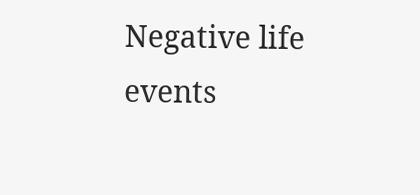Negative life events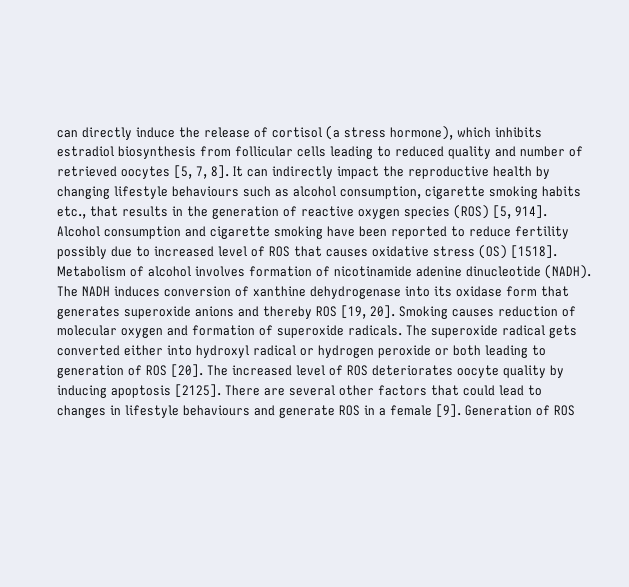can directly induce the release of cortisol (a stress hormone), which inhibits estradiol biosynthesis from follicular cells leading to reduced quality and number of retrieved oocytes [5, 7, 8]. It can indirectly impact the reproductive health by changing lifestyle behaviours such as alcohol consumption, cigarette smoking habits etc., that results in the generation of reactive oxygen species (ROS) [5, 914]. Alcohol consumption and cigarette smoking have been reported to reduce fertility possibly due to increased level of ROS that causes oxidative stress (OS) [1518]. Metabolism of alcohol involves formation of nicotinamide adenine dinucleotide (NADH). The NADH induces conversion of xanthine dehydrogenase into its oxidase form that generates superoxide anions and thereby ROS [19, 20]. Smoking causes reduction of molecular oxygen and formation of superoxide radicals. The superoxide radical gets converted either into hydroxyl radical or hydrogen peroxide or both leading to generation of ROS [20]. The increased level of ROS deteriorates oocyte quality by inducing apoptosis [2125]. There are several other factors that could lead to changes in lifestyle behaviours and generate ROS in a female [9]. Generation of ROS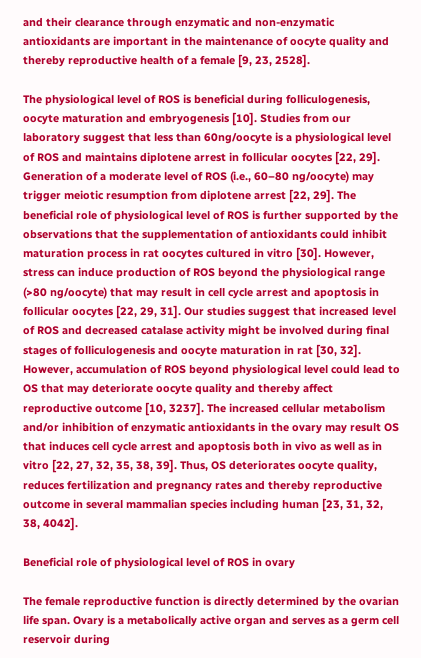and their clearance through enzymatic and non-enzymatic antioxidants are important in the maintenance of oocyte quality and thereby reproductive health of a female [9, 23, 2528].

The physiological level of ROS is beneficial during folliculogenesis, oocyte maturation and embryogenesis [10]. Studies from our laboratory suggest that less than 60ng/oocyte is a physiological level of ROS and maintains diplotene arrest in follicular oocytes [22, 29]. Generation of a moderate level of ROS (i.e., 60–80 ng/oocyte) may trigger meiotic resumption from diplotene arrest [22, 29]. The beneficial role of physiological level of ROS is further supported by the observations that the supplementation of antioxidants could inhibit maturation process in rat oocytes cultured in vitro [30]. However, stress can induce production of ROS beyond the physiological range (>80 ng/oocyte) that may result in cell cycle arrest and apoptosis in follicular oocytes [22, 29, 31]. Our studies suggest that increased level of ROS and decreased catalase activity might be involved during final stages of folliculogenesis and oocyte maturation in rat [30, 32]. However, accumulation of ROS beyond physiological level could lead to OS that may deteriorate oocyte quality and thereby affect reproductive outcome [10, 3237]. The increased cellular metabolism and/or inhibition of enzymatic antioxidants in the ovary may result OS that induces cell cycle arrest and apoptosis both in vivo as well as in vitro [22, 27, 32, 35, 38, 39]. Thus, OS deteriorates oocyte quality, reduces fertilization and pregnancy rates and thereby reproductive outcome in several mammalian species including human [23, 31, 32, 38, 4042].

Beneficial role of physiological level of ROS in ovary

The female reproductive function is directly determined by the ovarian life span. Ovary is a metabolically active organ and serves as a germ cell reservoir during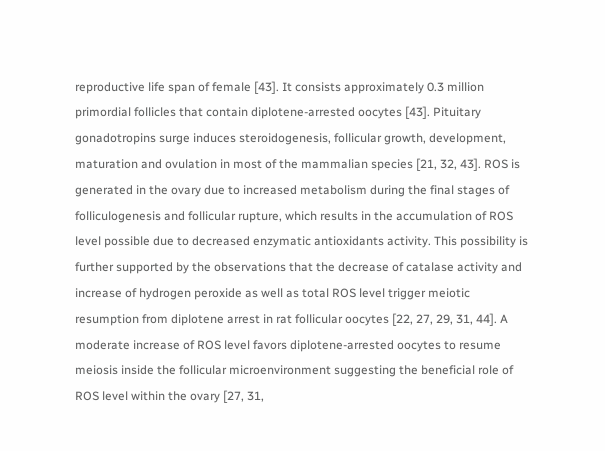reproductive life span of female [43]. It consists approximately 0.3 million primordial follicles that contain diplotene-arrested oocytes [43]. Pituitary gonadotropins surge induces steroidogenesis, follicular growth, development, maturation and ovulation in most of the mammalian species [21, 32, 43]. ROS is generated in the ovary due to increased metabolism during the final stages of folliculogenesis and follicular rupture, which results in the accumulation of ROS level possible due to decreased enzymatic antioxidants activity. This possibility is further supported by the observations that the decrease of catalase activity and increase of hydrogen peroxide as well as total ROS level trigger meiotic resumption from diplotene arrest in rat follicular oocytes [22, 27, 29, 31, 44]. A moderate increase of ROS level favors diplotene-arrested oocytes to resume meiosis inside the follicular microenvironment suggesting the beneficial role of ROS level within the ovary [27, 31,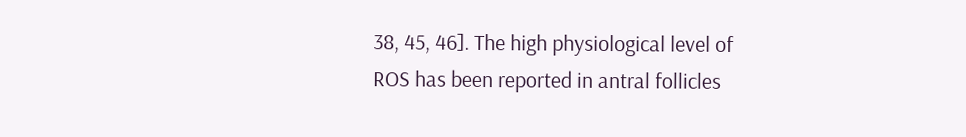38, 45, 46]. The high physiological level of ROS has been reported in antral follicles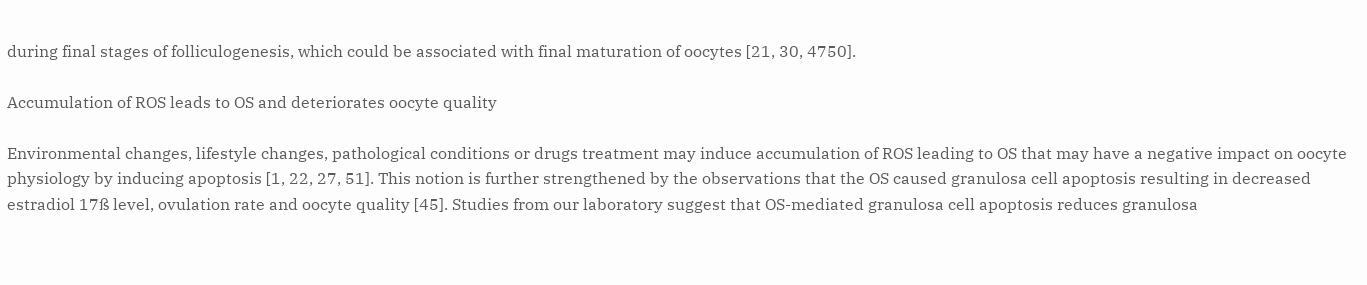during final stages of folliculogenesis, which could be associated with final maturation of oocytes [21, 30, 4750].

Accumulation of ROS leads to OS and deteriorates oocyte quality

Environmental changes, lifestyle changes, pathological conditions or drugs treatment may induce accumulation of ROS leading to OS that may have a negative impact on oocyte physiology by inducing apoptosis [1, 22, 27, 51]. This notion is further strengthened by the observations that the OS caused granulosa cell apoptosis resulting in decreased estradiol 17ß level, ovulation rate and oocyte quality [45]. Studies from our laboratory suggest that OS-mediated granulosa cell apoptosis reduces granulosa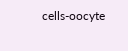cells-oocyte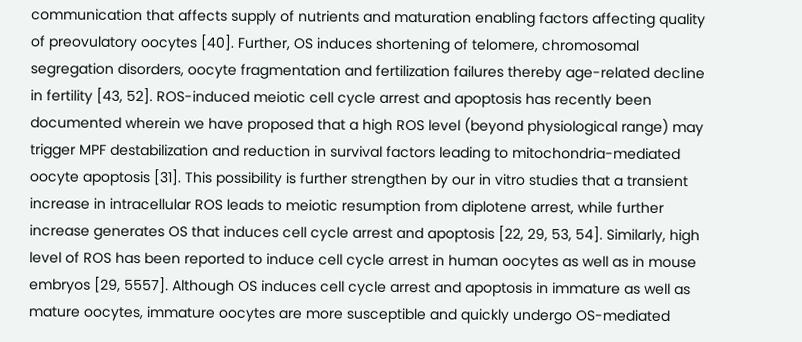communication that affects supply of nutrients and maturation enabling factors affecting quality of preovulatory oocytes [40]. Further, OS induces shortening of telomere, chromosomal segregation disorders, oocyte fragmentation and fertilization failures thereby age-related decline in fertility [43, 52]. ROS-induced meiotic cell cycle arrest and apoptosis has recently been documented wherein we have proposed that a high ROS level (beyond physiological range) may trigger MPF destabilization and reduction in survival factors leading to mitochondria-mediated oocyte apoptosis [31]. This possibility is further strengthen by our in vitro studies that a transient increase in intracellular ROS leads to meiotic resumption from diplotene arrest, while further increase generates OS that induces cell cycle arrest and apoptosis [22, 29, 53, 54]. Similarly, high level of ROS has been reported to induce cell cycle arrest in human oocytes as well as in mouse embryos [29, 5557]. Although OS induces cell cycle arrest and apoptosis in immature as well as mature oocytes, immature oocytes are more susceptible and quickly undergo OS-mediated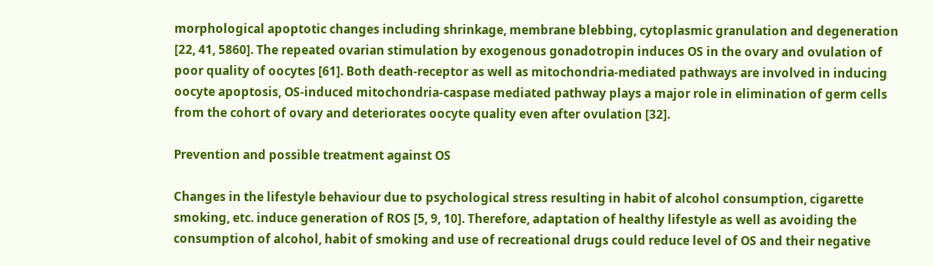morphological apoptotic changes including shrinkage, membrane blebbing, cytoplasmic granulation and degeneration [22, 41, 5860]. The repeated ovarian stimulation by exogenous gonadotropin induces OS in the ovary and ovulation of poor quality of oocytes [61]. Both death-receptor as well as mitochondria-mediated pathways are involved in inducing oocyte apoptosis, OS-induced mitochondria-caspase mediated pathway plays a major role in elimination of germ cells from the cohort of ovary and deteriorates oocyte quality even after ovulation [32].

Prevention and possible treatment against OS

Changes in the lifestyle behaviour due to psychological stress resulting in habit of alcohol consumption, cigarette smoking, etc. induce generation of ROS [5, 9, 10]. Therefore, adaptation of healthy lifestyle as well as avoiding the consumption of alcohol, habit of smoking and use of recreational drugs could reduce level of OS and their negative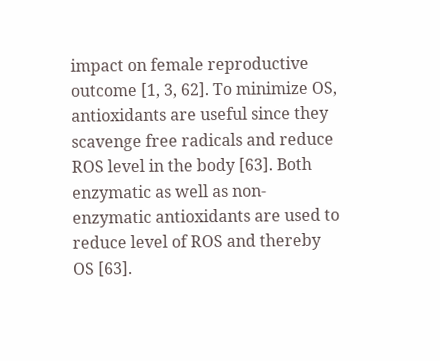impact on female reproductive outcome [1, 3, 62]. To minimize OS, antioxidants are useful since they scavenge free radicals and reduce ROS level in the body [63]. Both enzymatic as well as non-enzymatic antioxidants are used to reduce level of ROS and thereby OS [63].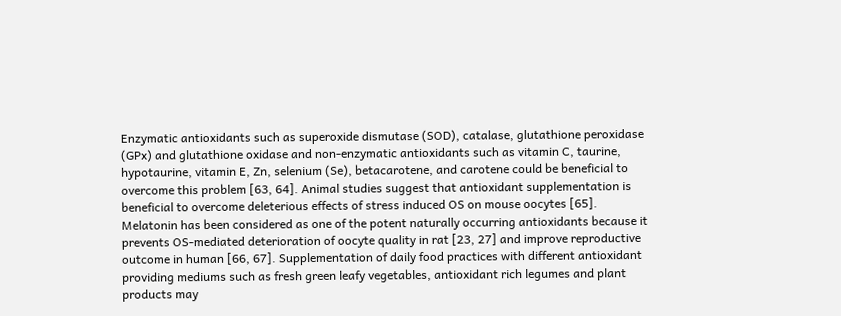Enzymatic antioxidants such as superoxide dismutase (SOD), catalase, glutathione peroxidase (GPx) and glutathione oxidase and non-enzymatic antioxidants such as vitamin C, taurine, hypotaurine, vitamin E, Zn, selenium (Se), betacarotene, and carotene could be beneficial to overcome this problem [63, 64]. Animal studies suggest that antioxidant supplementation is beneficial to overcome deleterious effects of stress induced OS on mouse oocytes [65]. Melatonin has been considered as one of the potent naturally occurring antioxidants because it prevents OS-mediated deterioration of oocyte quality in rat [23, 27] and improve reproductive outcome in human [66, 67]. Supplementation of daily food practices with different antioxidant providing mediums such as fresh green leafy vegetables, antioxidant rich legumes and plant products may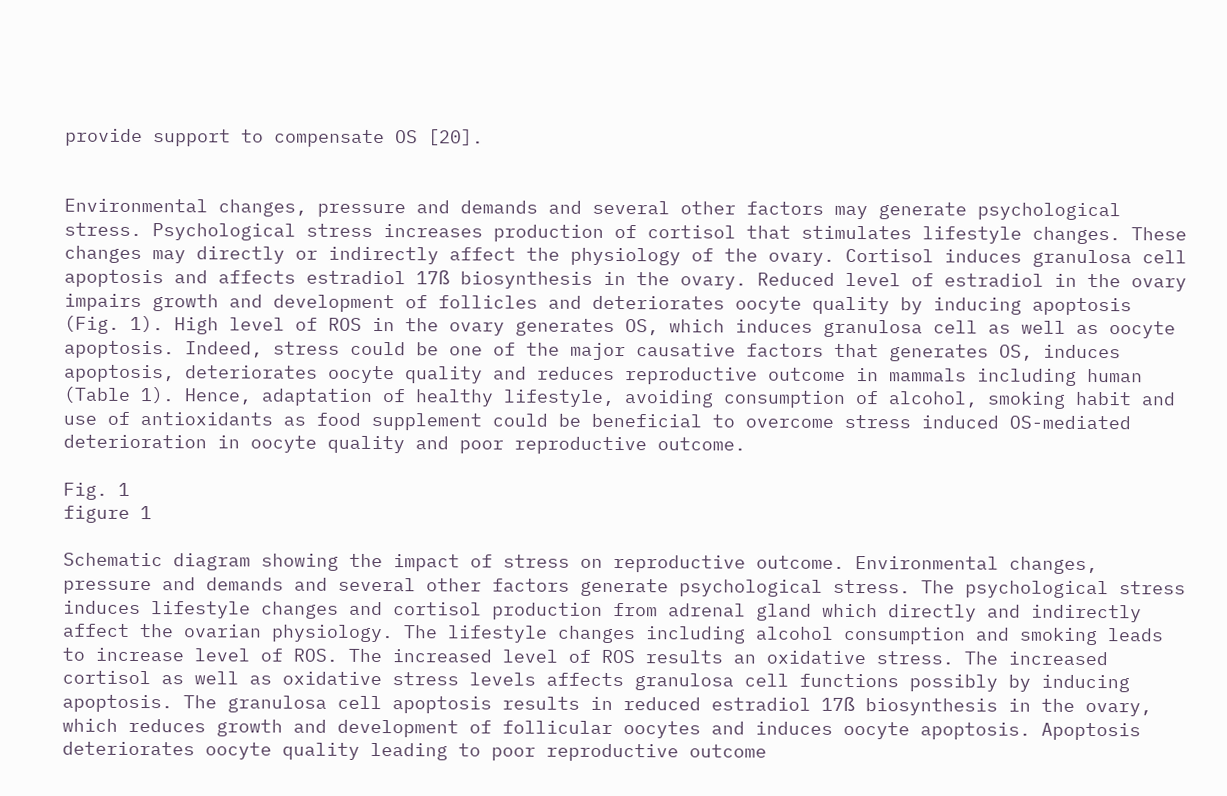provide support to compensate OS [20].


Environmental changes, pressure and demands and several other factors may generate psychological stress. Psychological stress increases production of cortisol that stimulates lifestyle changes. These changes may directly or indirectly affect the physiology of the ovary. Cortisol induces granulosa cell apoptosis and affects estradiol 17ß biosynthesis in the ovary. Reduced level of estradiol in the ovary impairs growth and development of follicles and deteriorates oocyte quality by inducing apoptosis (Fig. 1). High level of ROS in the ovary generates OS, which induces granulosa cell as well as oocyte apoptosis. Indeed, stress could be one of the major causative factors that generates OS, induces apoptosis, deteriorates oocyte quality and reduces reproductive outcome in mammals including human (Table 1). Hence, adaptation of healthy lifestyle, avoiding consumption of alcohol, smoking habit and use of antioxidants as food supplement could be beneficial to overcome stress induced OS-mediated deterioration in oocyte quality and poor reproductive outcome.

Fig. 1
figure 1

Schematic diagram showing the impact of stress on reproductive outcome. Environmental changes, pressure and demands and several other factors generate psychological stress. The psychological stress induces lifestyle changes and cortisol production from adrenal gland which directly and indirectly affect the ovarian physiology. The lifestyle changes including alcohol consumption and smoking leads to increase level of ROS. The increased level of ROS results an oxidative stress. The increased cortisol as well as oxidative stress levels affects granulosa cell functions possibly by inducing apoptosis. The granulosa cell apoptosis results in reduced estradiol 17ß biosynthesis in the ovary, which reduces growth and development of follicular oocytes and induces oocyte apoptosis. Apoptosis deteriorates oocyte quality leading to poor reproductive outcome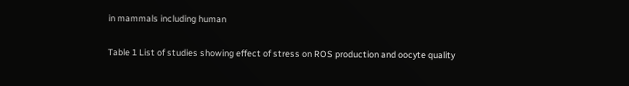in mammals including human

Table 1 List of studies showing effect of stress on ROS production and oocyte quality